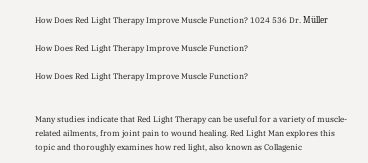How Does Red Light Therapy Improve Muscle Function? 1024 536 Dr. Müller

How Does Red Light Therapy Improve Muscle Function?

How Does Red Light Therapy Improve Muscle Function?


Many studies indicate that Red Light Therapy can be useful for a variety of muscle-related ailments, from joint pain to wound healing. Red Light Man explores this topic and thoroughly examines how red light, also known as Collagenic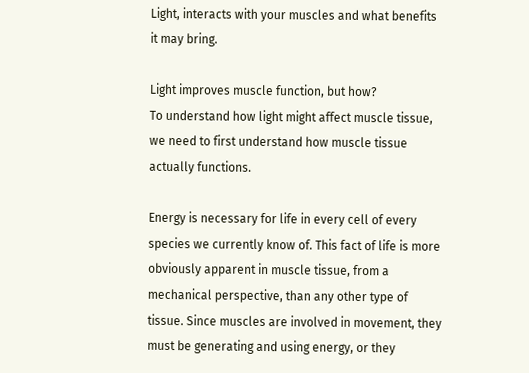Light, interacts with your muscles and what benefits it may bring.

Light improves muscle function, but how?
To understand how light might affect muscle tissue, we need to first understand how muscle tissue actually functions.

Energy is necessary for life in every cell of every species we currently know of. This fact of life is more obviously apparent in muscle tissue, from a mechanical perspective, than any other type of tissue. Since muscles are involved in movement, they must be generating and using energy, or they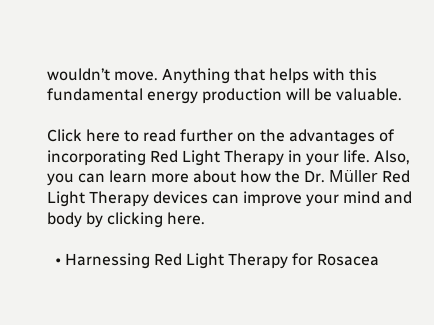wouldn’t move. Anything that helps with this fundamental energy production will be valuable.

Click here to read further on the advantages of incorporating Red Light Therapy in your life. Also, you can learn more about how the Dr. Müller Red Light Therapy devices can improve your mind and body by clicking here.

  • Harnessing Red Light Therapy for Rosacea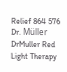Relief 864 576 Dr. Müller DrMuller Red Light Therapy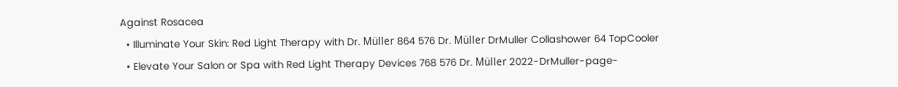Against Rosacea
  • Illuminate Your Skin: Red Light Therapy with Dr. Müller 864 576 Dr. Müller DrMuller Collashower 64 TopCooler
  • Elevate Your Salon or Spa with Red Light Therapy Devices 768 576 Dr. Müller 2022-DrMuller-page-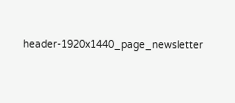header-1920x1440_page_newsletter